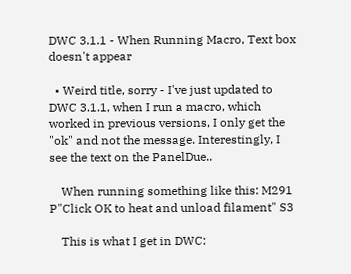DWC 3.1.1 - When Running Macro, Text box doesn't appear

  • Weird title, sorry - I've just updated to DWC 3.1.1, when I run a macro, which worked in previous versions, I only get the "ok" and not the message. Interestingly, I see the text on the PanelDue..

    When running something like this: M291 P"Click OK to heat and unload filament" S3

    This is what I get in DWC: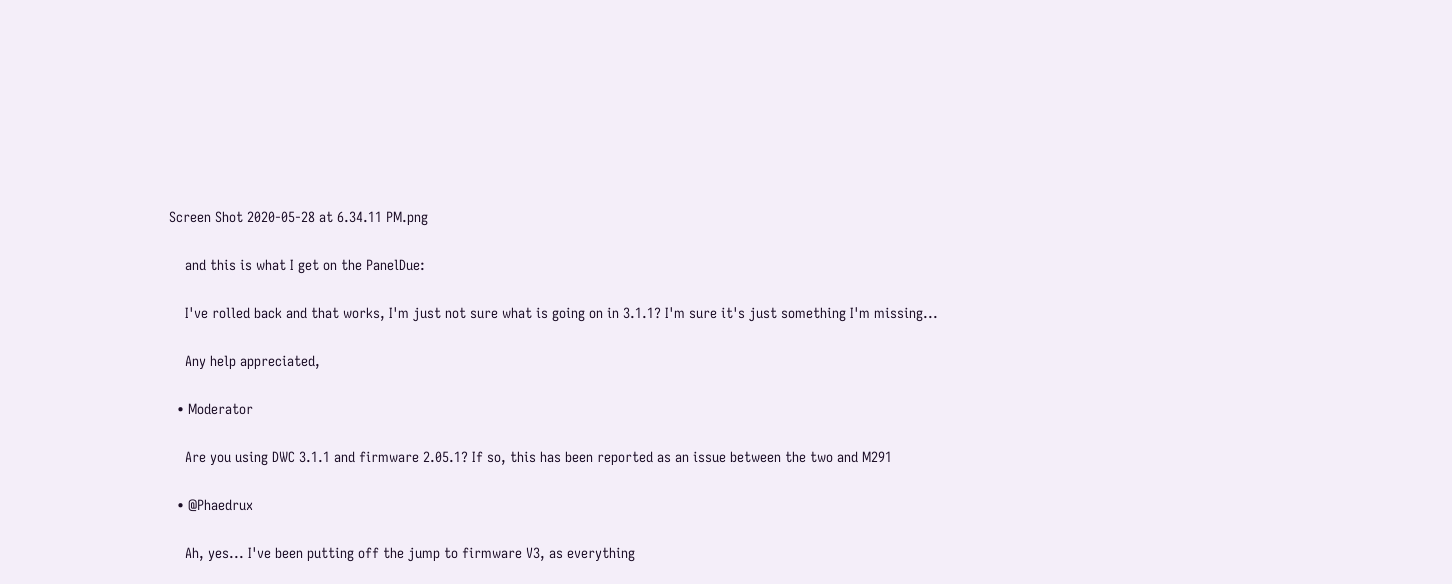Screen Shot 2020-05-28 at 6.34.11 PM.png

    and this is what I get on the PanelDue:

    I've rolled back and that works, I'm just not sure what is going on in 3.1.1? I'm sure it's just something I'm missing...

    Any help appreciated,

  • Moderator

    Are you using DWC 3.1.1 and firmware 2.05.1? If so, this has been reported as an issue between the two and M291

  • @Phaedrux

    Ah, yes... I've been putting off the jump to firmware V3, as everything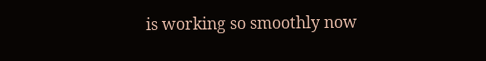is working so smoothly now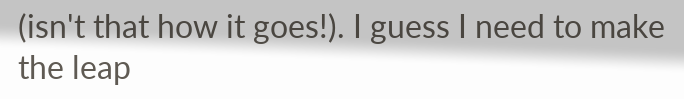(isn't that how it goes!). I guess I need to make the leap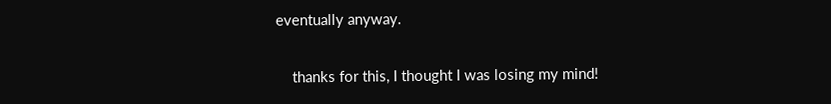eventually anyway.

    thanks for this, I thought I was losing my mind!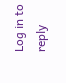Log in to reply